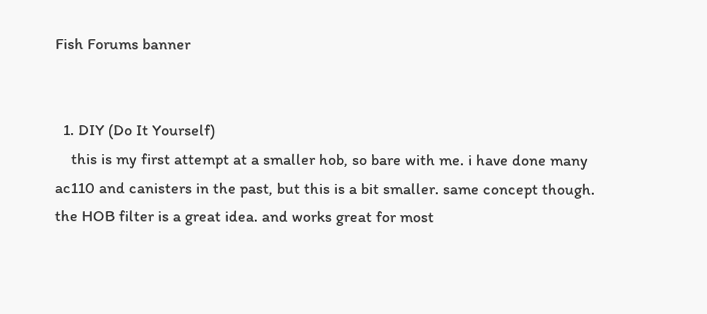Fish Forums banner


  1. DIY (Do It Yourself)
    this is my first attempt at a smaller hob, so bare with me. i have done many ac110 and canisters in the past, but this is a bit smaller. same concept though. the HOB filter is a great idea. and works great for most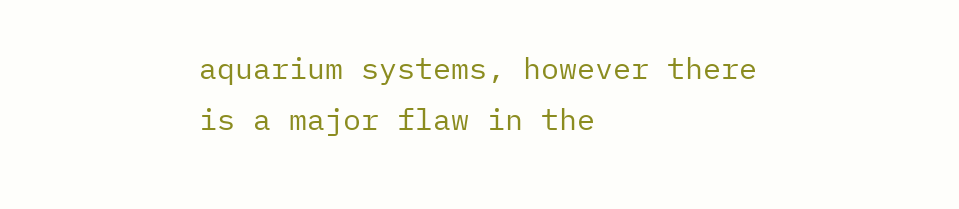aquarium systems, however there is a major flaw in the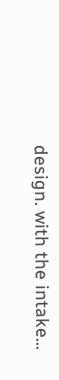design. with the intake...